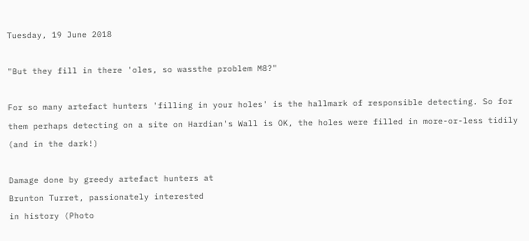Tuesday, 19 June 2018

"But they fill in there 'oles, so wassthe problem M8?"

For so many artefact hunters 'filling in your holes' is the hallmark of responsible detecting. So for them perhaps detecting on a site on Hardian's Wall is OK, the holes were filled in more-or-less tidily (and in the dark!)

Damage done by greedy artefact hunters at
Brunton Turret, passionately interested
in history (Photo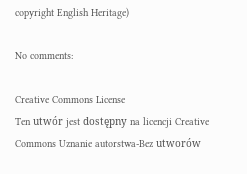copyright English Heritage)

No comments:

Creative Commons License
Ten utwór jest dostępny na licencji Creative Commons Uznanie autorstwa-Bez utworów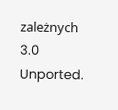zależnych 3.0 Unported.